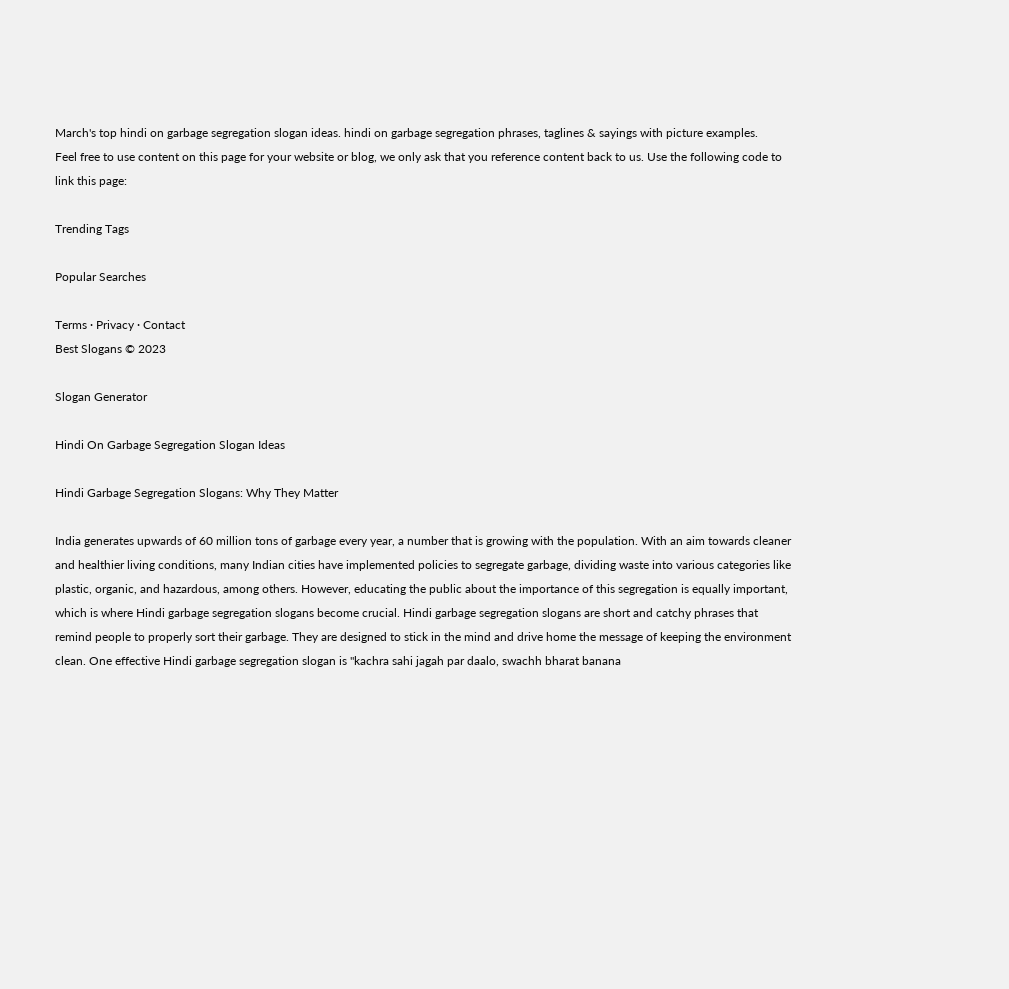March's top hindi on garbage segregation slogan ideas. hindi on garbage segregation phrases, taglines & sayings with picture examples.
Feel free to use content on this page for your website or blog, we only ask that you reference content back to us. Use the following code to link this page:

Trending Tags

Popular Searches

Terms · Privacy · Contact
Best Slogans © 2023

Slogan Generator

Hindi On Garbage Segregation Slogan Ideas

Hindi Garbage Segregation Slogans: Why They Matter

India generates upwards of 60 million tons of garbage every year, a number that is growing with the population. With an aim towards cleaner and healthier living conditions, many Indian cities have implemented policies to segregate garbage, dividing waste into various categories like plastic, organic, and hazardous, among others. However, educating the public about the importance of this segregation is equally important, which is where Hindi garbage segregation slogans become crucial. Hindi garbage segregation slogans are short and catchy phrases that remind people to properly sort their garbage. They are designed to stick in the mind and drive home the message of keeping the environment clean. One effective Hindi garbage segregation slogan is "kachra sahi jagah par daalo, swachh bharat banana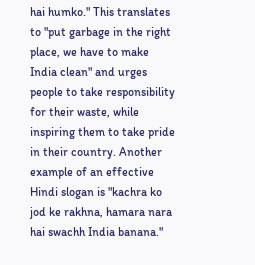hai humko." This translates to "put garbage in the right place, we have to make India clean" and urges people to take responsibility for their waste, while inspiring them to take pride in their country. Another example of an effective Hindi slogan is "kachra ko jod ke rakhna, hamara nara hai swachh India banana."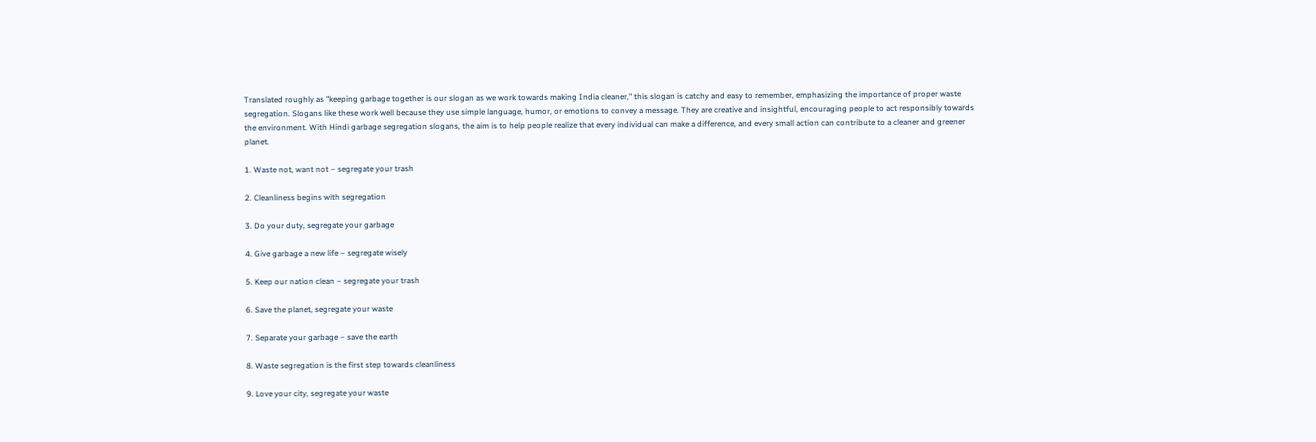Translated roughly as "keeping garbage together is our slogan as we work towards making India cleaner," this slogan is catchy and easy to remember, emphasizing the importance of proper waste segregation. Slogans like these work well because they use simple language, humor, or emotions to convey a message. They are creative and insightful, encouraging people to act responsibly towards the environment. With Hindi garbage segregation slogans, the aim is to help people realize that every individual can make a difference, and every small action can contribute to a cleaner and greener planet.

1. Waste not, want not – segregate your trash

2. Cleanliness begins with segregation

3. Do your duty, segregate your garbage

4. Give garbage a new life – segregate wisely

5. Keep our nation clean – segregate your trash

6. Save the planet, segregate your waste

7. Separate your garbage – save the earth

8. Waste segregation is the first step towards cleanliness

9. Love your city, segregate your waste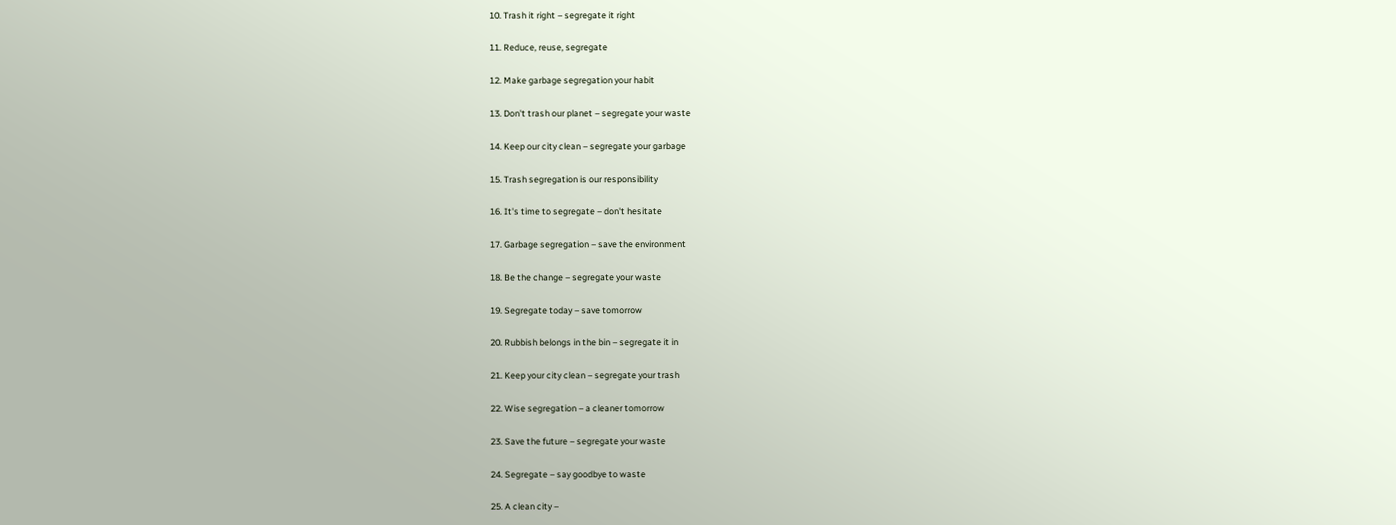10. Trash it right – segregate it right

11. Reduce, reuse, segregate

12. Make garbage segregation your habit

13. Don't trash our planet – segregate your waste

14. Keep our city clean – segregate your garbage

15. Trash segregation is our responsibility

16. It's time to segregate – don't hesitate

17. Garbage segregation – save the environment

18. Be the change – segregate your waste

19. Segregate today – save tomorrow

20. Rubbish belongs in the bin – segregate it in

21. Keep your city clean – segregate your trash

22. Wise segregation – a cleaner tomorrow

23. Save the future – segregate your waste

24. Segregate – say goodbye to waste

25. A clean city –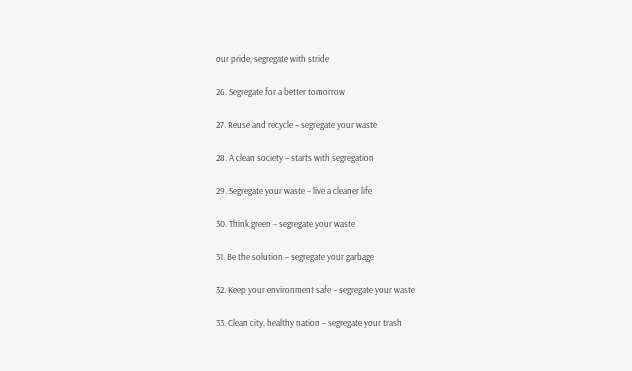our pride, segregate with stride

26. Segregate for a better tomorrow

27. Reuse and recycle – segregate your waste

28. A clean society – starts with segregation

29. Segregate your waste – live a cleaner life

30. Think green – segregate your waste

31. Be the solution – segregate your garbage

32. Keep your environment safe – segregate your waste

33. Clean city, healthy nation – segregate your trash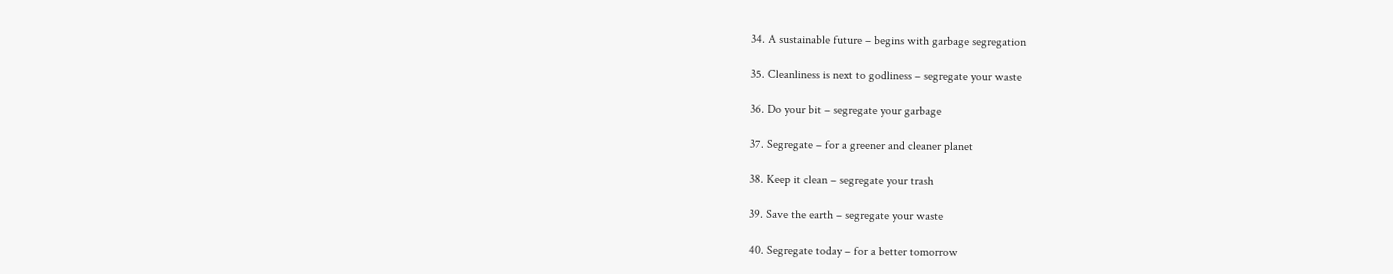34. A sustainable future – begins with garbage segregation

35. Cleanliness is next to godliness – segregate your waste

36. Do your bit – segregate your garbage

37. Segregate – for a greener and cleaner planet

38. Keep it clean – segregate your trash

39. Save the earth – segregate your waste

40. Segregate today – for a better tomorrow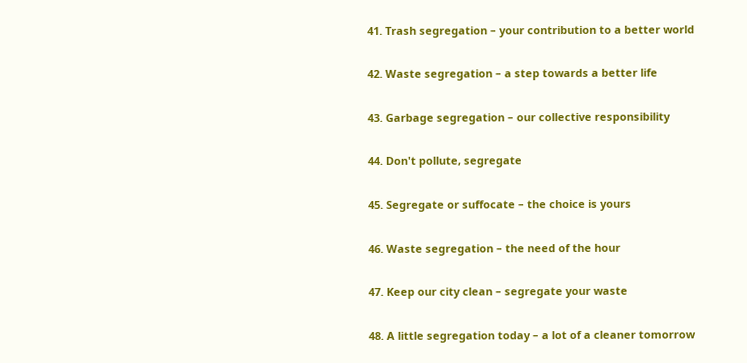41. Trash segregation – your contribution to a better world

42. Waste segregation – a step towards a better life

43. Garbage segregation – our collective responsibility

44. Don't pollute, segregate

45. Segregate or suffocate – the choice is yours

46. Waste segregation – the need of the hour

47. Keep our city clean – segregate your waste

48. A little segregation today – a lot of a cleaner tomorrow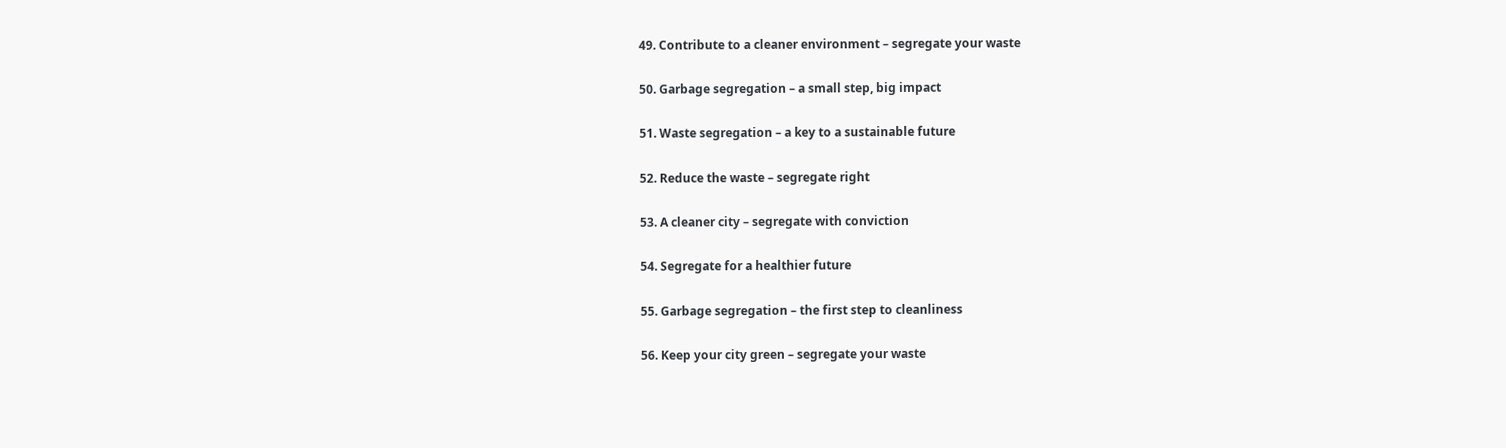49. Contribute to a cleaner environment – segregate your waste

50. Garbage segregation – a small step, big impact

51. Waste segregation – a key to a sustainable future

52. Reduce the waste – segregate right

53. A cleaner city – segregate with conviction

54. Segregate for a healthier future

55. Garbage segregation – the first step to cleanliness

56. Keep your city green – segregate your waste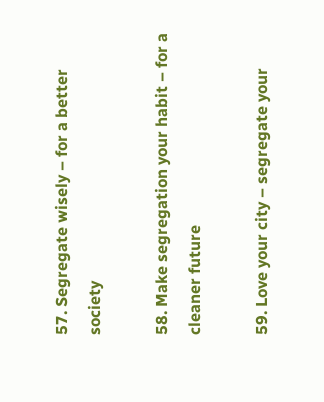57. Segregate wisely – for a better society

58. Make segregation your habit – for a cleaner future

59. Love your city – segregate your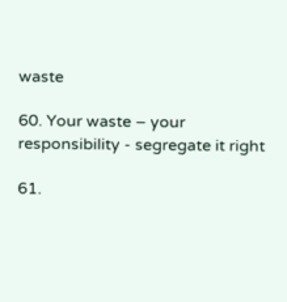waste

60. Your waste – your responsibility - segregate it right

61.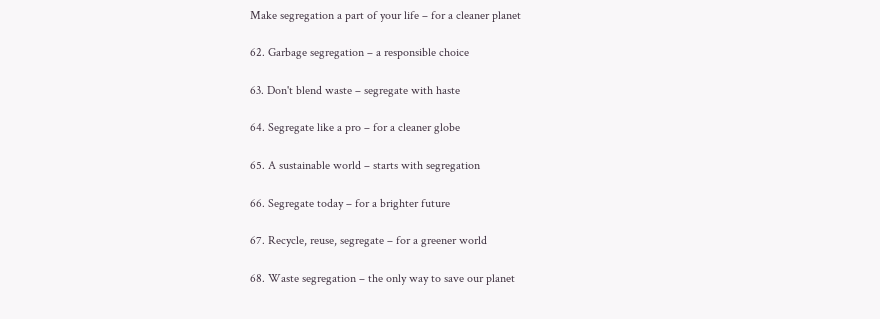Make segregation a part of your life – for a cleaner planet

62. Garbage segregation – a responsible choice

63. Don't blend waste – segregate with haste

64. Segregate like a pro – for a cleaner globe

65. A sustainable world – starts with segregation

66. Segregate today – for a brighter future

67. Recycle, reuse, segregate – for a greener world

68. Waste segregation – the only way to save our planet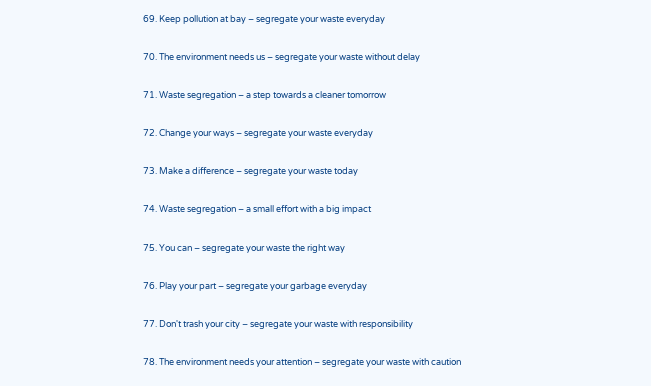69. Keep pollution at bay – segregate your waste everyday

70. The environment needs us – segregate your waste without delay

71. Waste segregation – a step towards a cleaner tomorrow

72. Change your ways – segregate your waste everyday

73. Make a difference – segregate your waste today

74. Waste segregation – a small effort with a big impact

75. You can – segregate your waste the right way

76. Play your part – segregate your garbage everyday

77. Don't trash your city – segregate your waste with responsibility

78. The environment needs your attention – segregate your waste with caution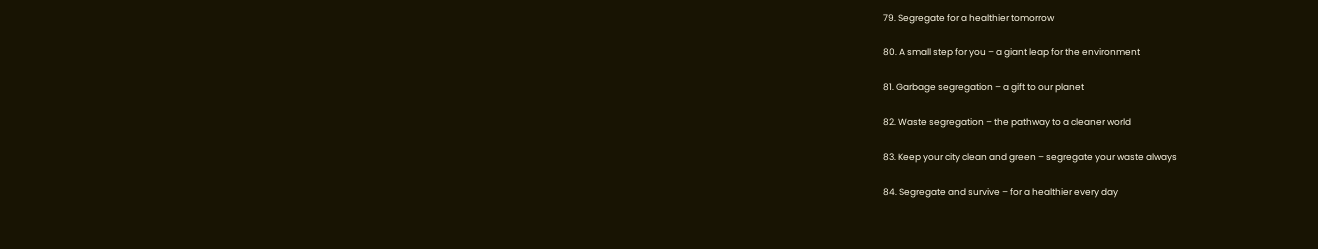79. Segregate for a healthier tomorrow

80. A small step for you – a giant leap for the environment

81. Garbage segregation – a gift to our planet

82. Waste segregation – the pathway to a cleaner world

83. Keep your city clean and green – segregate your waste always

84. Segregate and survive – for a healthier every day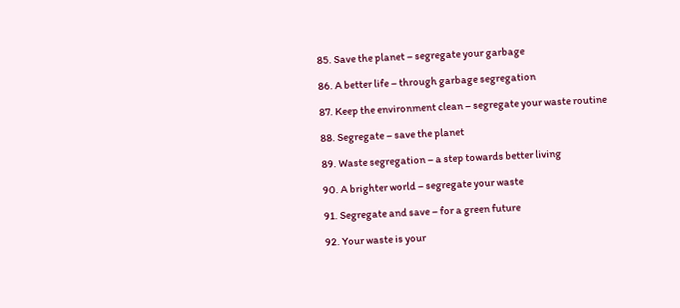85. Save the planet – segregate your garbage

86. A better life – through garbage segregation

87. Keep the environment clean – segregate your waste routine

88. Segregate – save the planet

89. Waste segregation – a step towards better living

90. A brighter world – segregate your waste

91. Segregate and save – for a green future

92. Your waste is your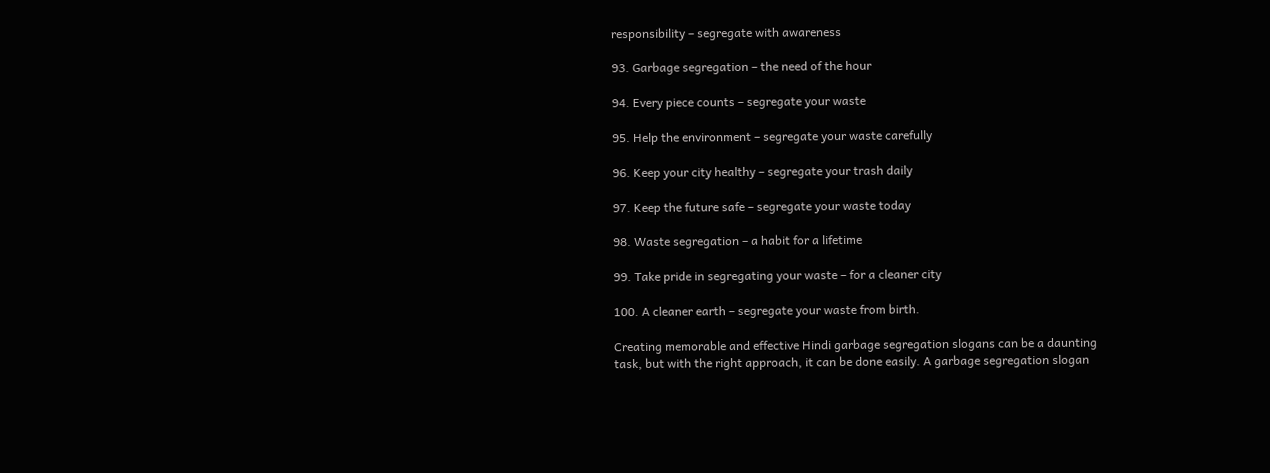responsibility – segregate with awareness

93. Garbage segregation – the need of the hour

94. Every piece counts – segregate your waste

95. Help the environment – segregate your waste carefully

96. Keep your city healthy – segregate your trash daily

97. Keep the future safe – segregate your waste today

98. Waste segregation – a habit for a lifetime

99. Take pride in segregating your waste – for a cleaner city

100. A cleaner earth – segregate your waste from birth.

Creating memorable and effective Hindi garbage segregation slogans can be a daunting task, but with the right approach, it can be done easily. A garbage segregation slogan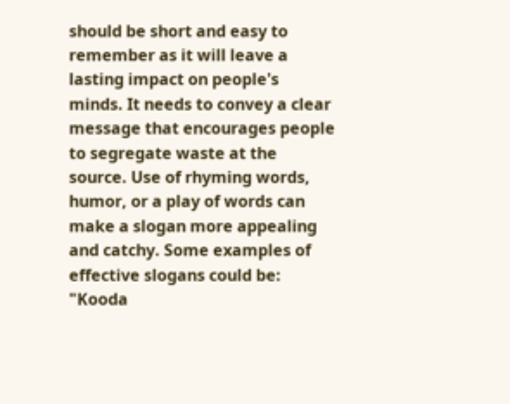should be short and easy to remember as it will leave a lasting impact on people's minds. It needs to convey a clear message that encourages people to segregate waste at the source. Use of rhyming words, humor, or a play of words can make a slogan more appealing and catchy. Some examples of effective slogans could be: "Kooda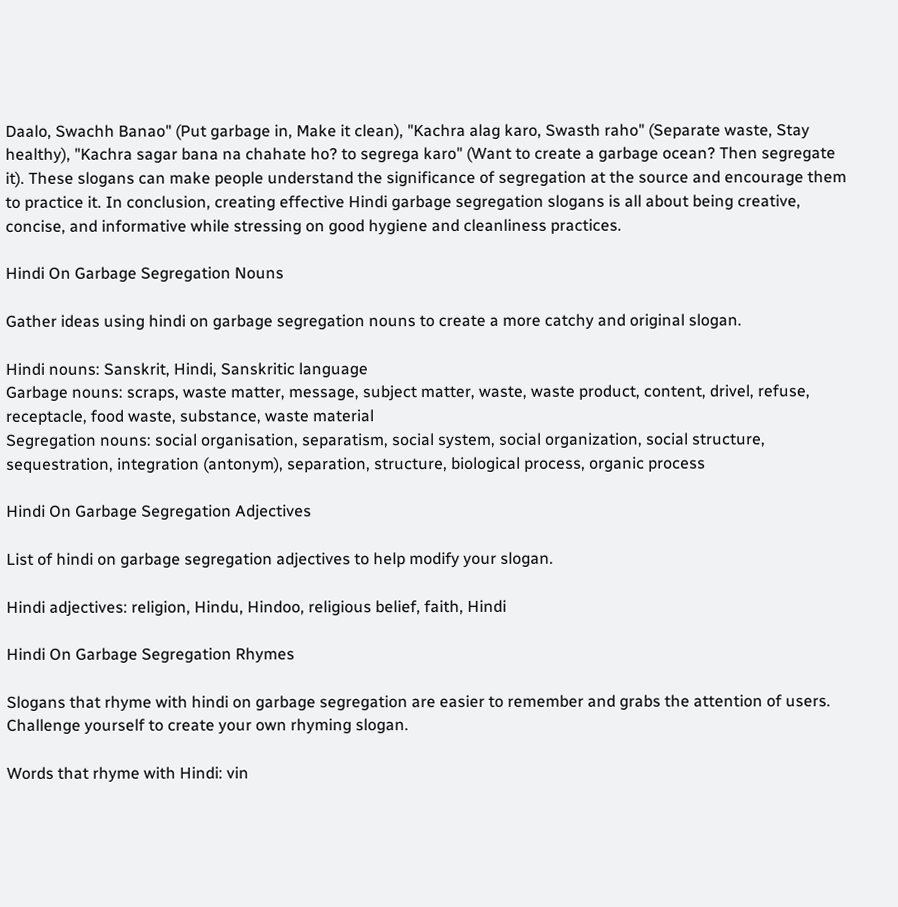Daalo, Swachh Banao" (Put garbage in, Make it clean), "Kachra alag karo, Swasth raho" (Separate waste, Stay healthy), "Kachra sagar bana na chahate ho? to segrega karo" (Want to create a garbage ocean? Then segregate it). These slogans can make people understand the significance of segregation at the source and encourage them to practice it. In conclusion, creating effective Hindi garbage segregation slogans is all about being creative, concise, and informative while stressing on good hygiene and cleanliness practices.

Hindi On Garbage Segregation Nouns

Gather ideas using hindi on garbage segregation nouns to create a more catchy and original slogan.

Hindi nouns: Sanskrit, Hindi, Sanskritic language
Garbage nouns: scraps, waste matter, message, subject matter, waste, waste product, content, drivel, refuse, receptacle, food waste, substance, waste material
Segregation nouns: social organisation, separatism, social system, social organization, social structure, sequestration, integration (antonym), separation, structure, biological process, organic process

Hindi On Garbage Segregation Adjectives

List of hindi on garbage segregation adjectives to help modify your slogan.

Hindi adjectives: religion, Hindu, Hindoo, religious belief, faith, Hindi

Hindi On Garbage Segregation Rhymes

Slogans that rhyme with hindi on garbage segregation are easier to remember and grabs the attention of users. Challenge yourself to create your own rhyming slogan.

Words that rhyme with Hindi: vin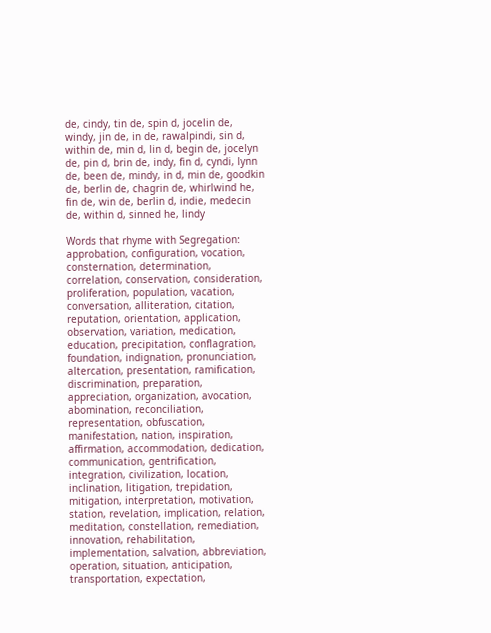de, cindy, tin de, spin d, jocelin de, windy, jin de, in de, rawalpindi, sin d, within de, min d, lin d, begin de, jocelyn de, pin d, brin de, indy, fin d, cyndi, lynn de, been de, mindy, in d, min de, goodkin de, berlin de, chagrin de, whirlwind he, fin de, win de, berlin d, indie, medecin de, within d, sinned he, lindy

Words that rhyme with Segregation: approbation, configuration, vocation, consternation, determination, correlation, conservation, consideration, proliferation, population, vacation, conversation, alliteration, citation, reputation, orientation, application, observation, variation, medication, education, precipitation, conflagration, foundation, indignation, pronunciation, altercation, presentation, ramification, discrimination, preparation, appreciation, organization, avocation, abomination, reconciliation, representation, obfuscation, manifestation, nation, inspiration, affirmation, accommodation, dedication, communication, gentrification, integration, civilization, location, inclination, litigation, trepidation, mitigation, interpretation, motivation, station, revelation, implication, relation, meditation, constellation, remediation, innovation, rehabilitation, implementation, salvation, abbreviation, operation, situation, anticipation, transportation, expectation,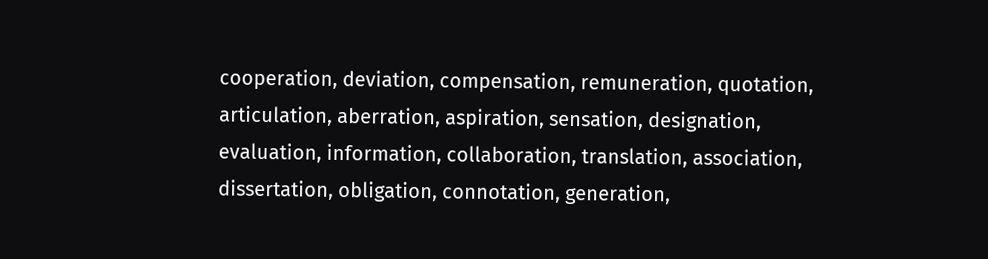cooperation, deviation, compensation, remuneration, quotation, articulation, aberration, aspiration, sensation, designation, evaluation, information, collaboration, translation, association, dissertation, obligation, connotation, generation,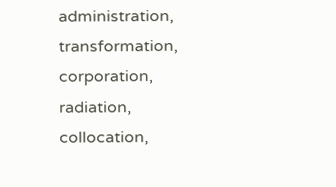administration, transformation, corporation, radiation, collocation,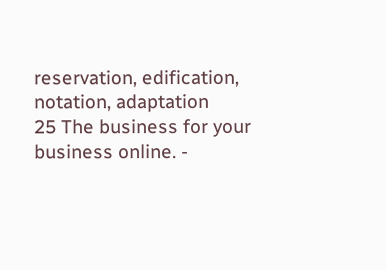reservation, edification, notation, adaptation
25 The business for your business online. -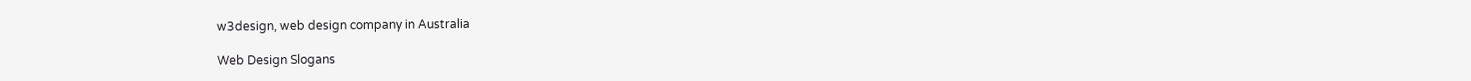w3design, web design company in Australia

Web Design Slogans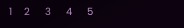1    2     3     4     5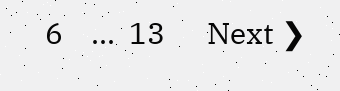6    ...  13      Next ❯